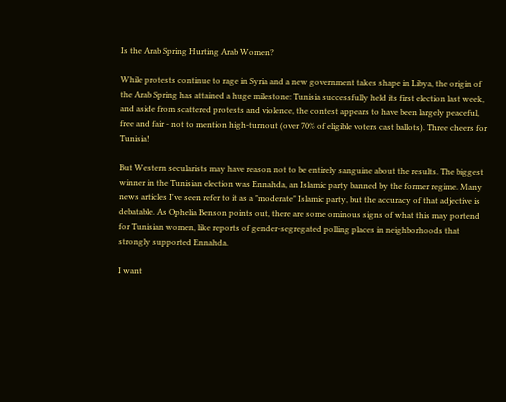Is the Arab Spring Hurting Arab Women?

While protests continue to rage in Syria and a new government takes shape in Libya, the origin of the Arab Spring has attained a huge milestone: Tunisia successfully held its first election last week, and aside from scattered protests and violence, the contest appears to have been largely peaceful, free and fair - not to mention high-turnout (over 70% of eligible voters cast ballots). Three cheers for Tunisia!

But Western secularists may have reason not to be entirely sanguine about the results. The biggest winner in the Tunisian election was Ennahda, an Islamic party banned by the former regime. Many news articles I've seen refer to it as a "moderate" Islamic party, but the accuracy of that adjective is debatable. As Ophelia Benson points out, there are some ominous signs of what this may portend for Tunisian women, like reports of gender-segregated polling places in neighborhoods that strongly supported Ennahda.

I want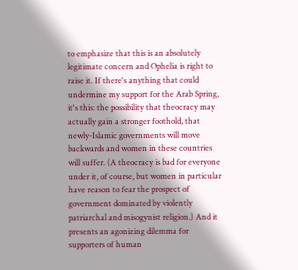to emphasize that this is an absolutely legitimate concern and Ophelia is right to raise it. If there's anything that could undermine my support for the Arab Spring, it's this: the possibility that theocracy may actually gain a stronger foothold, that newly-Islamic governments will move backwards and women in these countries will suffer. (A theocracy is bad for everyone under it, of course, but women in particular have reason to fear the prospect of government dominated by violently patriarchal and misogynist religion.) And it presents an agonizing dilemma for supporters of human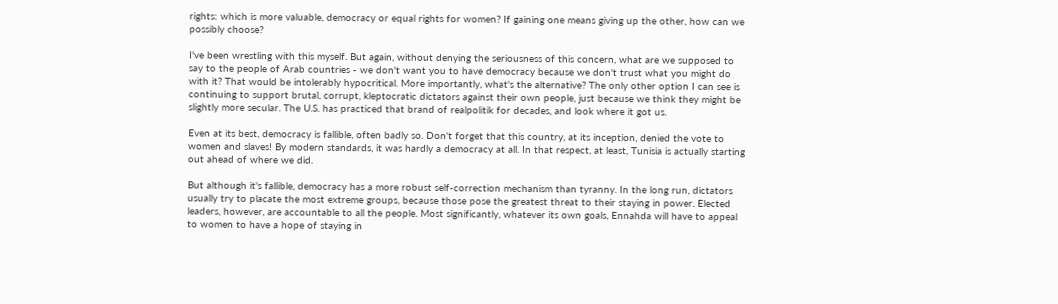rights: which is more valuable, democracy or equal rights for women? If gaining one means giving up the other, how can we possibly choose?

I've been wrestling with this myself. But again, without denying the seriousness of this concern, what are we supposed to say to the people of Arab countries - we don't want you to have democracy because we don't trust what you might do with it? That would be intolerably hypocritical. More importantly, what's the alternative? The only other option I can see is continuing to support brutal, corrupt, kleptocratic dictators against their own people, just because we think they might be slightly more secular. The U.S. has practiced that brand of realpolitik for decades, and look where it got us.

Even at its best, democracy is fallible, often badly so. Don't forget that this country, at its inception, denied the vote to women and slaves! By modern standards, it was hardly a democracy at all. In that respect, at least, Tunisia is actually starting out ahead of where we did.

But although it's fallible, democracy has a more robust self-correction mechanism than tyranny. In the long run, dictators usually try to placate the most extreme groups, because those pose the greatest threat to their staying in power. Elected leaders, however, are accountable to all the people. Most significantly, whatever its own goals, Ennahda will have to appeal to women to have a hope of staying in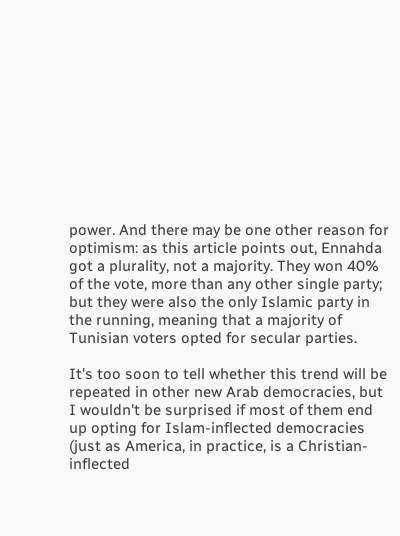power. And there may be one other reason for optimism: as this article points out, Ennahda got a plurality, not a majority. They won 40% of the vote, more than any other single party; but they were also the only Islamic party in the running, meaning that a majority of Tunisian voters opted for secular parties.

It's too soon to tell whether this trend will be repeated in other new Arab democracies, but I wouldn't be surprised if most of them end up opting for Islam-inflected democracies (just as America, in practice, is a Christian-inflected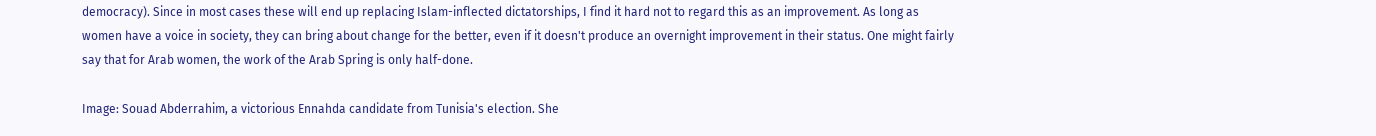democracy). Since in most cases these will end up replacing Islam-inflected dictatorships, I find it hard not to regard this as an improvement. As long as women have a voice in society, they can bring about change for the better, even if it doesn't produce an overnight improvement in their status. One might fairly say that for Arab women, the work of the Arab Spring is only half-done.

Image: Souad Abderrahim, a victorious Ennahda candidate from Tunisia's election. She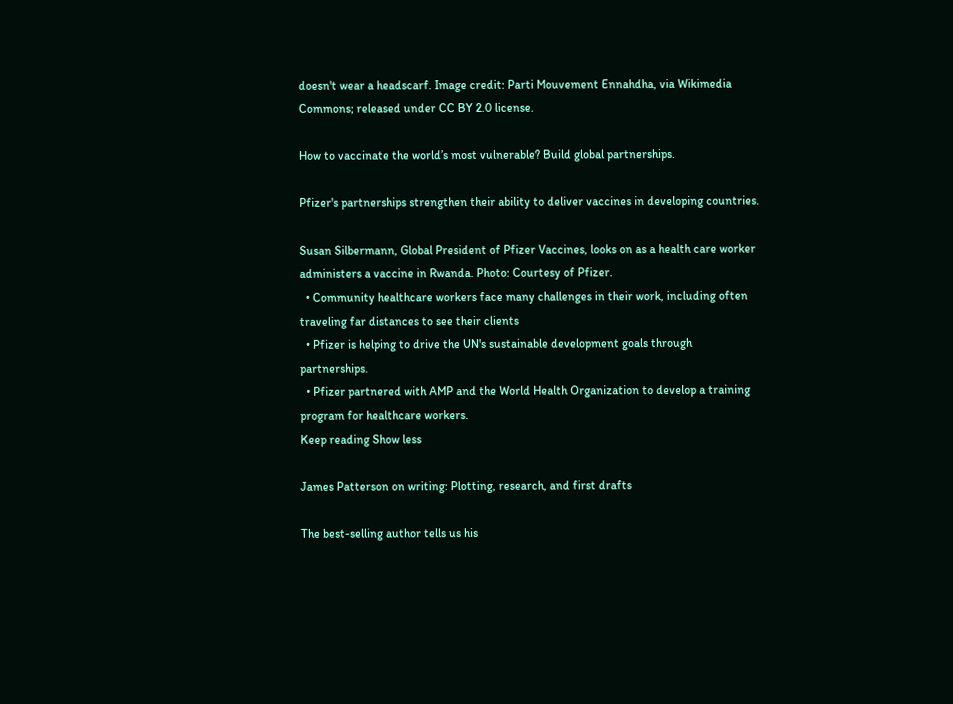doesn't wear a headscarf. Image credit: Parti Mouvement Ennahdha, via Wikimedia Commons; released under CC BY 2.0 license.

How to vaccinate the world’s most vulnerable? Build global partnerships.

Pfizer's partnerships strengthen their ability to deliver vaccines in developing countries.

Susan Silbermann, Global President of Pfizer Vaccines, looks on as a health care worker administers a vaccine in Rwanda. Photo: Courtesy of Pfizer.
  • Community healthcare workers face many challenges in their work, including often traveling far distances to see their clients
  • Pfizer is helping to drive the UN's sustainable development goals through partnerships.
  • Pfizer partnered with AMP and the World Health Organization to develop a training program for healthcare workers.
Keep reading Show less

James Patterson on writing: Plotting, research, and first drafts

The best-selling author tells us his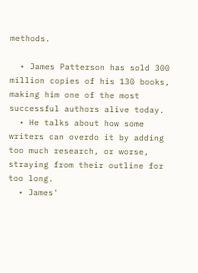methods.

  • James Patterson has sold 300 million copies of his 130 books, making him one of the most successful authors alive today.
  • He talks about how some writers can overdo it by adding too much research, or worse, straying from their outline for too long.
  • James'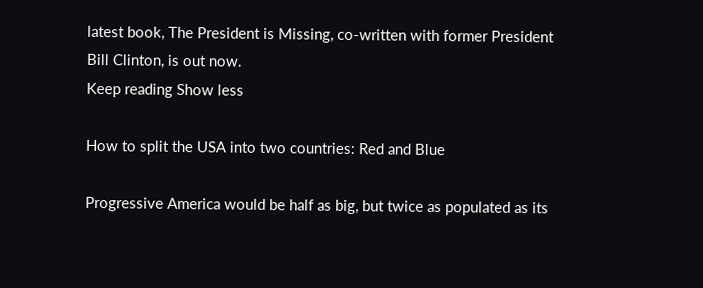latest book, The President is Missing, co-written with former President Bill Clinton, is out now.
Keep reading Show less

How to split the USA into two countries: Red and Blue

Progressive America would be half as big, but twice as populated as its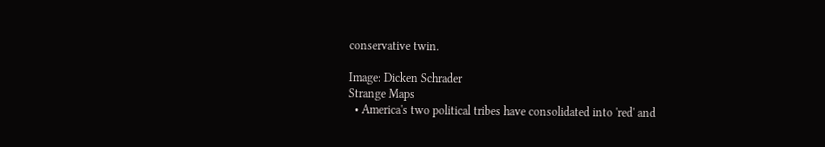conservative twin.

Image: Dicken Schrader
Strange Maps
  • America's two political tribes have consolidated into 'red' and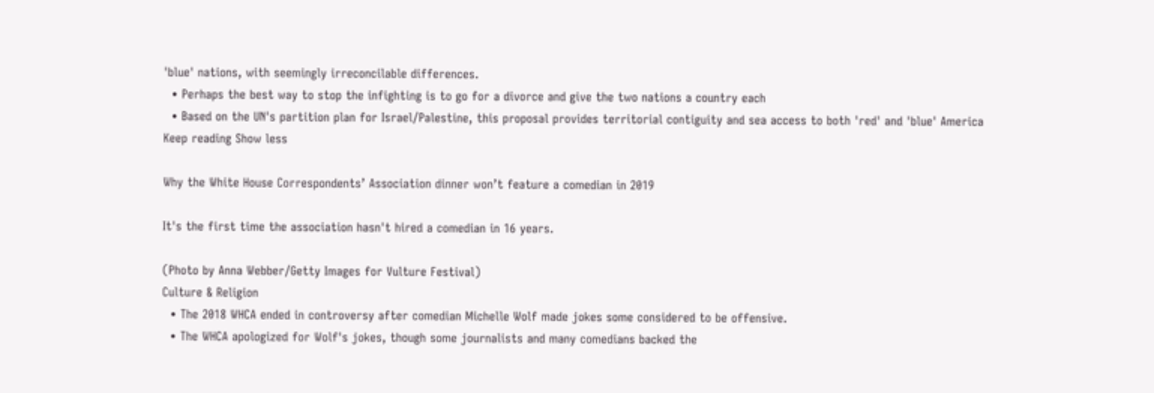'blue' nations, with seemingly irreconcilable differences.
  • Perhaps the best way to stop the infighting is to go for a divorce and give the two nations a country each
  • Based on the UN's partition plan for Israel/Palestine, this proposal provides territorial contiguity and sea access to both 'red' and 'blue' America
Keep reading Show less

Why the White House Correspondents’ Association dinner won’t feature a comedian in 2019

It's the first time the association hasn't hired a comedian in 16 years.

(Photo by Anna Webber/Getty Images for Vulture Festival)
Culture & Religion
  • The 2018 WHCA ended in controversy after comedian Michelle Wolf made jokes some considered to be offensive.
  • The WHCA apologized for Wolf's jokes, though some journalists and many comedians backed the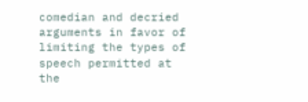comedian and decried arguments in favor of limiting the types of speech permitted at the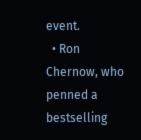event.
  • Ron Chernow, who penned a bestselling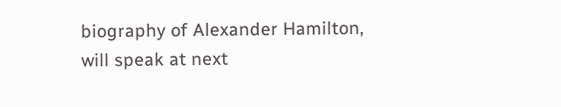biography of Alexander Hamilton, will speak at next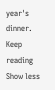year's dinner.
Keep reading Show less